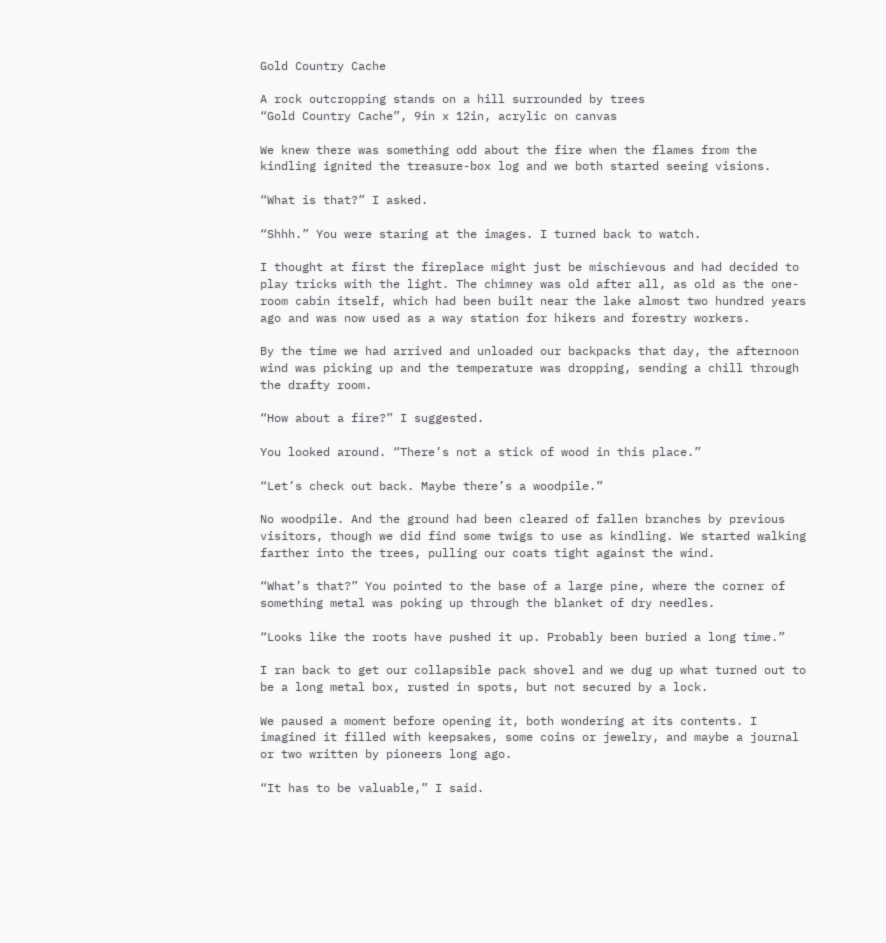Gold Country Cache

A rock outcropping stands on a hill surrounded by trees
“Gold Country Cache”, 9in x 12in, acrylic on canvas

We knew there was something odd about the fire when the flames from the kindling ignited the treasure-box log and we both started seeing visions.

“What is that?” I asked.

“Shhh.” You were staring at the images. I turned back to watch.

I thought at first the fireplace might just be mischievous and had decided to play tricks with the light. The chimney was old after all, as old as the one-room cabin itself, which had been built near the lake almost two hundred years ago and was now used as a way station for hikers and forestry workers.

By the time we had arrived and unloaded our backpacks that day, the afternoon wind was picking up and the temperature was dropping, sending a chill through the drafty room.

“How about a fire?” I suggested.

You looked around. “There’s not a stick of wood in this place.”

“Let’s check out back. Maybe there’s a woodpile.”

No woodpile. And the ground had been cleared of fallen branches by previous visitors, though we did find some twigs to use as kindling. We started walking farther into the trees, pulling our coats tight against the wind.

“What’s that?” You pointed to the base of a large pine, where the corner of something metal was poking up through the blanket of dry needles.

“Looks like the roots have pushed it up. Probably been buried a long time.”

I ran back to get our collapsible pack shovel and we dug up what turned out to be a long metal box, rusted in spots, but not secured by a lock.

We paused a moment before opening it, both wondering at its contents. I imagined it filled with keepsakes, some coins or jewelry, and maybe a journal or two written by pioneers long ago.

“It has to be valuable,” I said.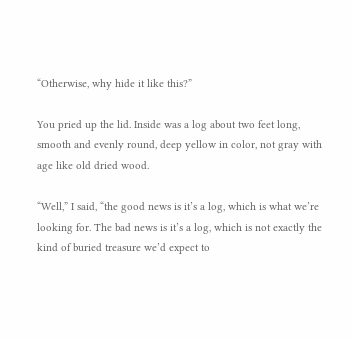“Otherwise, why hide it like this?”

You pried up the lid. Inside was a log about two feet long, smooth and evenly round, deep yellow in color, not gray with age like old dried wood.

“Well,” I said, “the good news is it’s a log, which is what we’re looking for. The bad news is it’s a log, which is not exactly the kind of buried treasure we’d expect to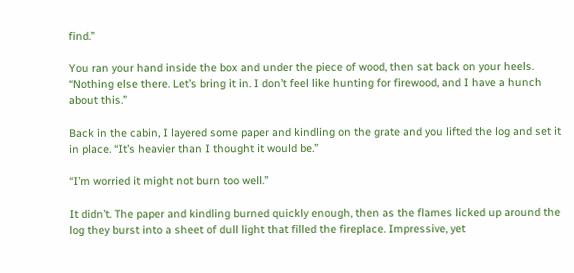find.”

You ran your hand inside the box and under the piece of wood, then sat back on your heels. “Nothing else there. Let’s bring it in. I don’t feel like hunting for firewood, and I have a hunch about this.”

Back in the cabin, I layered some paper and kindling on the grate and you lifted the log and set it in place. “It’s heavier than I thought it would be.”

“I’m worried it might not burn too well.”

It didn’t. The paper and kindling burned quickly enough, then as the flames licked up around the log they burst into a sheet of dull light that filled the fireplace. Impressive, yet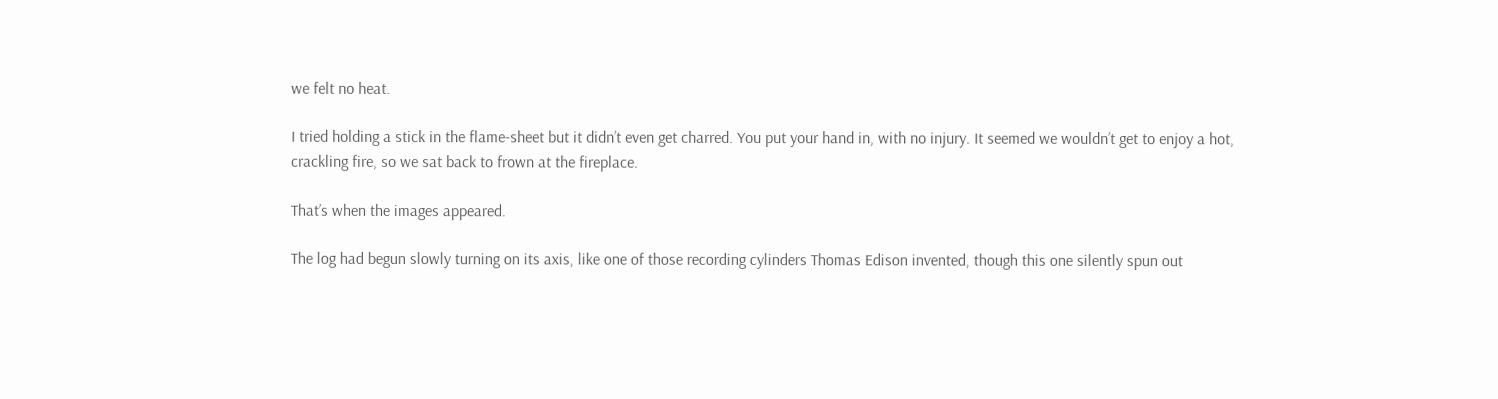we felt no heat.

I tried holding a stick in the flame-sheet but it didn’t even get charred. You put your hand in, with no injury. It seemed we wouldn’t get to enjoy a hot, crackling fire, so we sat back to frown at the fireplace.

That’s when the images appeared.

The log had begun slowly turning on its axis, like one of those recording cylinders Thomas Edison invented, though this one silently spun out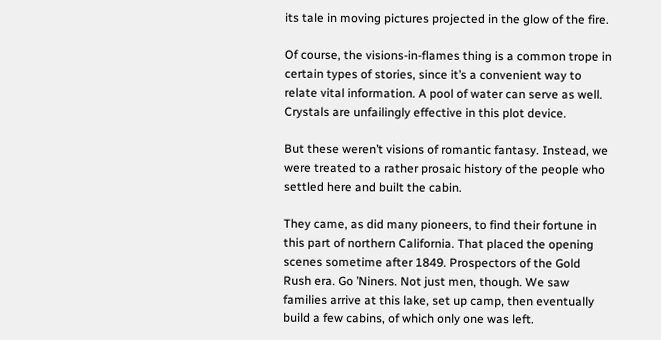its tale in moving pictures projected in the glow of the fire.

Of course, the visions-in-flames thing is a common trope in certain types of stories, since it’s a convenient way to relate vital information. A pool of water can serve as well. Crystals are unfailingly effective in this plot device.

But these weren’t visions of romantic fantasy. Instead, we were treated to a rather prosaic history of the people who settled here and built the cabin.

They came, as did many pioneers, to find their fortune in this part of northern California. That placed the opening scenes sometime after 1849. Prospectors of the Gold Rush era. Go ’Niners. Not just men, though. We saw families arrive at this lake, set up camp, then eventually build a few cabins, of which only one was left.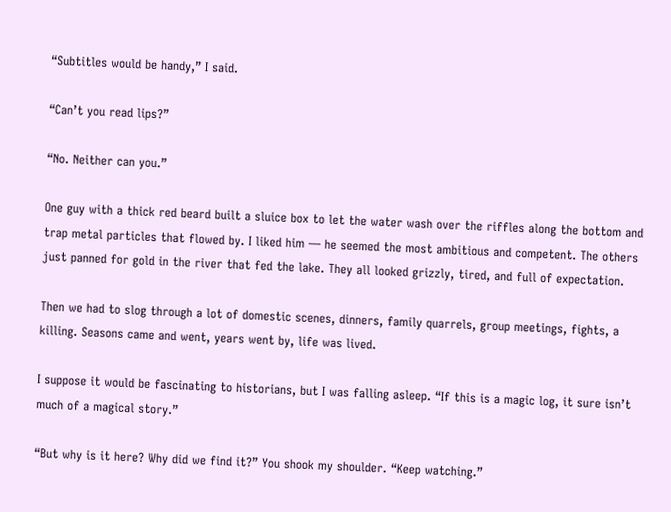“Subtitles would be handy,” I said.

“Can’t you read lips?”

“No. Neither can you.”

One guy with a thick red beard built a sluice box to let the water wash over the riffles along the bottom and trap metal particles that flowed by. I liked him — he seemed the most ambitious and competent. The others just panned for gold in the river that fed the lake. They all looked grizzly, tired, and full of expectation.

Then we had to slog through a lot of domestic scenes, dinners, family quarrels, group meetings, fights, a killing. Seasons came and went, years went by, life was lived.

I suppose it would be fascinating to historians, but I was falling asleep. “If this is a magic log, it sure isn’t much of a magical story.”

“But why is it here? Why did we find it?” You shook my shoulder. “Keep watching.”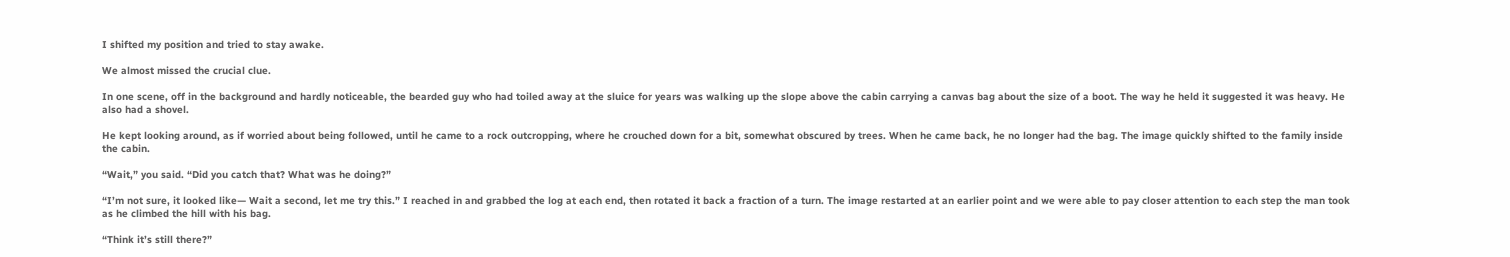I shifted my position and tried to stay awake.

We almost missed the crucial clue.

In one scene, off in the background and hardly noticeable, the bearded guy who had toiled away at the sluice for years was walking up the slope above the cabin carrying a canvas bag about the size of a boot. The way he held it suggested it was heavy. He also had a shovel.

He kept looking around, as if worried about being followed, until he came to a rock outcropping, where he crouched down for a bit, somewhat obscured by trees. When he came back, he no longer had the bag. The image quickly shifted to the family inside the cabin.

“Wait,” you said. “Did you catch that? What was he doing?”

“I’m not sure, it looked like— Wait a second, let me try this.” I reached in and grabbed the log at each end, then rotated it back a fraction of a turn. The image restarted at an earlier point and we were able to pay closer attention to each step the man took as he climbed the hill with his bag.

“Think it’s still there?”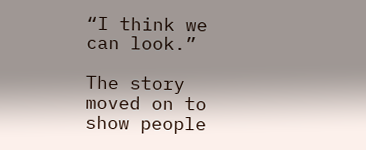“I think we can look.”

The story moved on to show people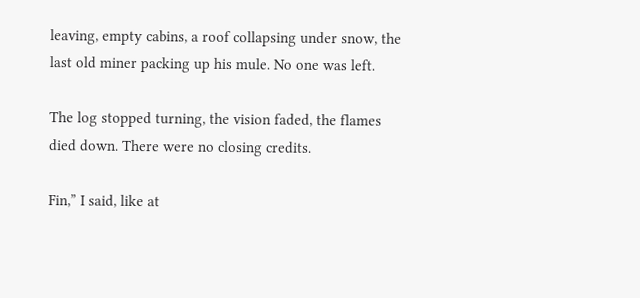leaving, empty cabins, a roof collapsing under snow, the last old miner packing up his mule. No one was left.

The log stopped turning, the vision faded, the flames died down. There were no closing credits.

Fin,” I said, like at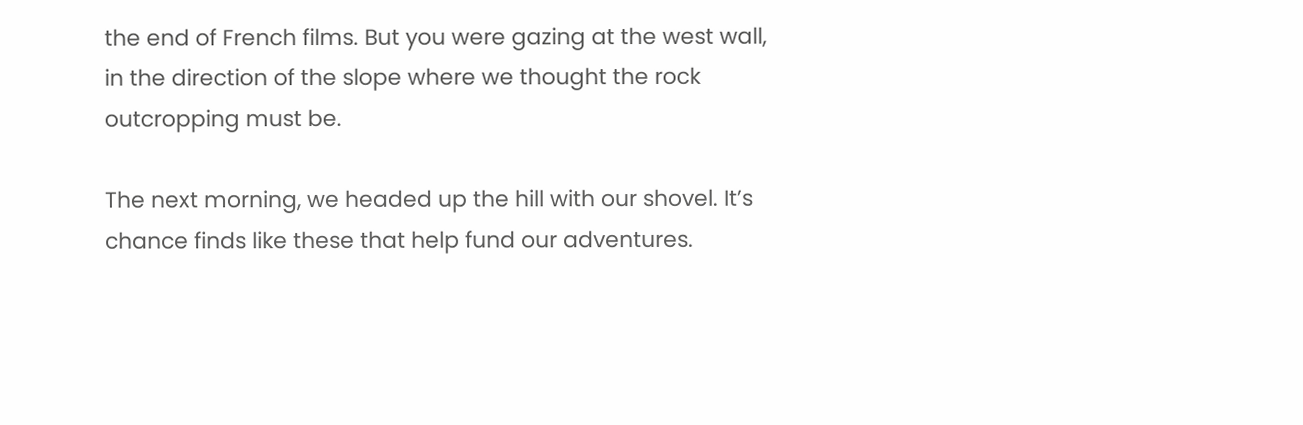the end of French films. But you were gazing at the west wall, in the direction of the slope where we thought the rock outcropping must be.

The next morning, we headed up the hill with our shovel. It’s chance finds like these that help fund our adventures.